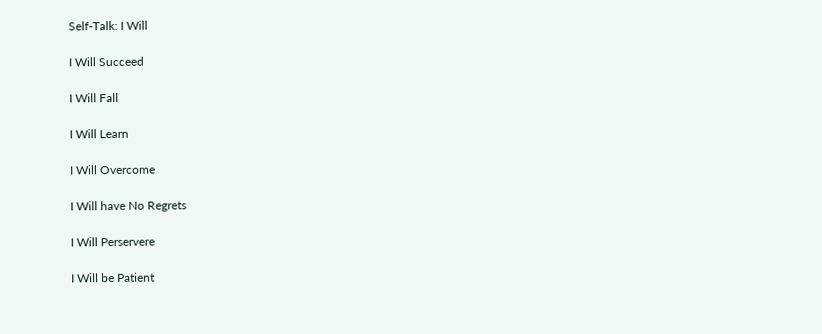Self-Talk: I Will

I Will Succeed

I Will Fall

I Will Learn

I Will Overcome

I Will have No Regrets

I Will Perservere

I Will be Patient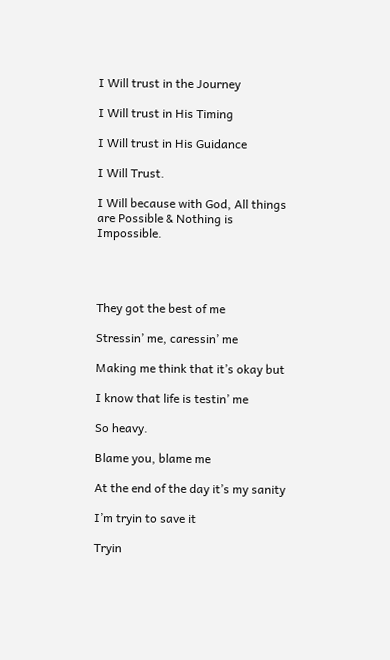I Will trust in the Journey

I Will trust in His Timing

I Will trust in His Guidance

I Will Trust.

I Will because with God, All things are Possible & Nothing is Impossible.




They got the best of me

Stressin’ me, caressin’ me

Making me think that it’s okay but

I know that life is testin’ me

So heavy.

Blame you, blame me

At the end of the day it’s my sanity

I’m tryin to save it

Tryin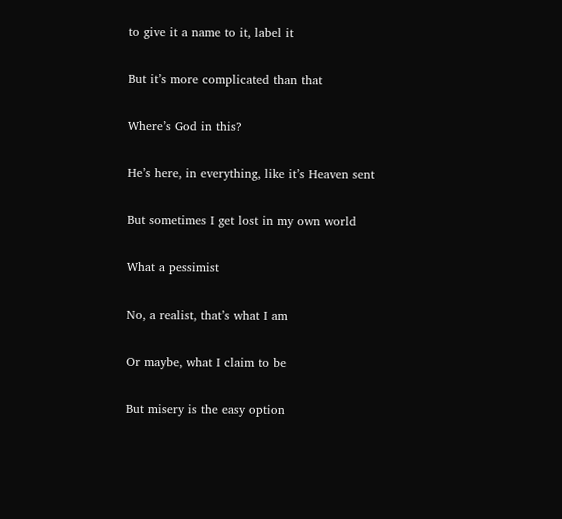to give it a name to it, label it

But it’s more complicated than that

Where’s God in this?

He’s here, in everything, like it’s Heaven sent

But sometimes I get lost in my own world

What a pessimist

No, a realist, that’s what I am

Or maybe, what I claim to be

But misery is the easy option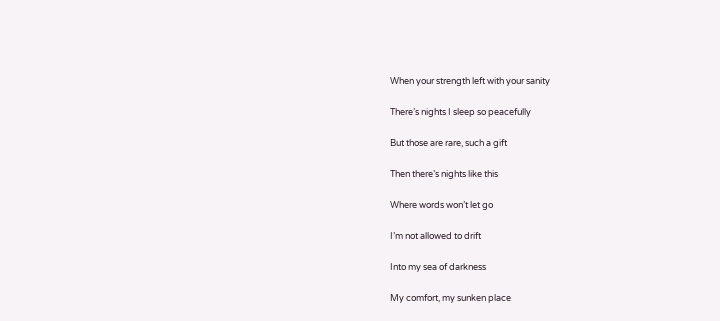When your strength left with your sanity

There’s nights I sleep so peacefully

But those are rare, such a gift

Then there’s nights like this

Where words won’t let go

I’m not allowed to drift

Into my sea of darkness

My comfort, my sunken place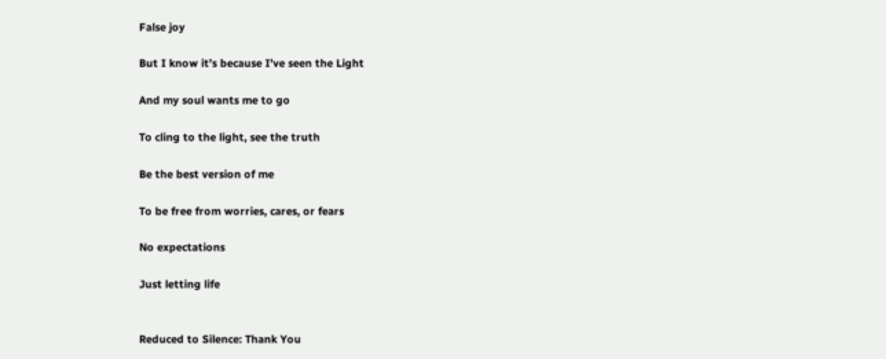False joy

But I know it’s because I’ve seen the Light

And my soul wants me to go

To cling to the light, see the truth

Be the best version of me

To be free from worries, cares, or fears

No expectations

Just letting life


Reduced to Silence: Thank You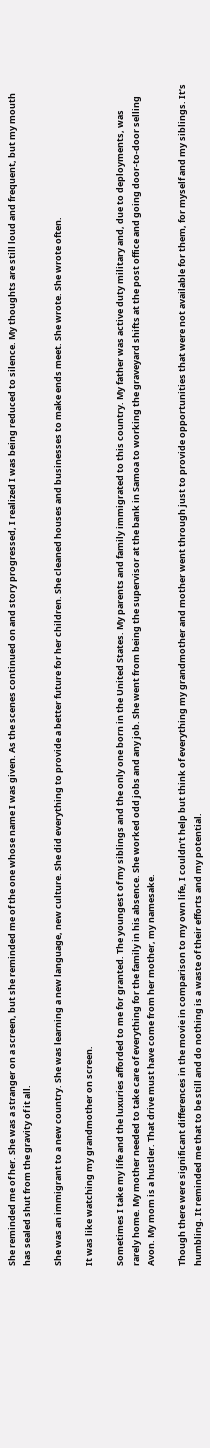She reminded me of her. She was a stranger on a screen, but she reminded me of the one whose name I was given. As the scenes continued on and story progressed, I realized I was being reduced to silence. My thoughts are still loud and frequent, but my mouth has sealed shut from the gravity of it all.

She was an immigrant to a new country. She was learning a new language, new culture. She did everything to provide a better future for her children. She cleaned houses and businesses to make ends meet. She wrote. She wrote often.

It was like watching my grandmother on screen.

Sometimes I take my life and the luxuries afforded to me for granted. The youngest of my siblings and the only one born in the United States. My parents and family immigrated to this country. My father was active duty military and, due to deployments, was rarely home. My mother needed to take care of everything for the family in his absence. She worked odd jobs and any job. She went from being the supervisor at the bank in Samoa to working the graveyard shifts at the post office and going door-to-door selling Avon. My mom is a hustler. That drive must have come from her mother, my namesake.

Though there were significant differences in the movie in comparison to my own life, I couldn’t help but think of everything my grandmother and mother went through just to provide opportunities that were not available for them, for myself and my siblings. It’s humbling. It reminded me that to be still and do nothing is a waste of their efforts and my potential.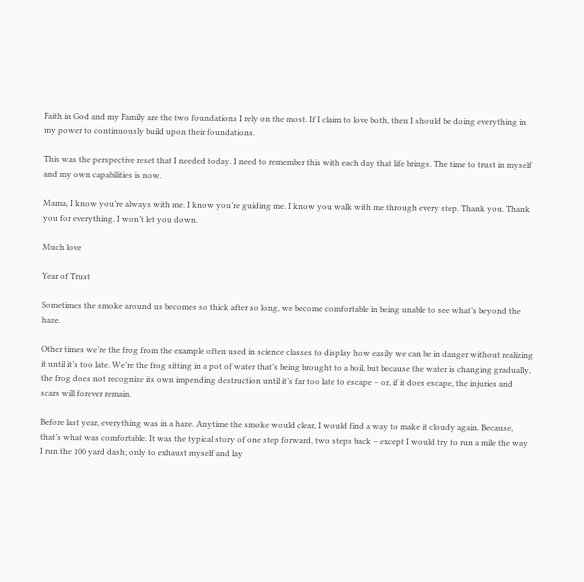Faith in God and my Family are the two foundations I rely on the most. If I claim to love both, then I should be doing everything in my power to continuously build upon their foundations.

This was the perspective reset that I needed today. I need to remember this with each day that life brings. The time to trust in myself and my own capabilities is now.

Mama, I know you’re always with me. I know you’re guiding me. I know you walk with me through every step. Thank you. Thank you for everything. I won’t let you down.

Much love

Year of Trust

Sometimes the smoke around us becomes so thick after so long, we become comfortable in being unable to see what’s beyond the haze.

Other times we’re the frog from the example often used in science classes to display how easily we can be in danger without realizing it until it’s too late. We’re the frog sitting in a pot of water that’s being brought to a boil, but because the water is changing gradually, the frog does not recognize its own impending destruction until it’s far too late to escape – or, if it does escape, the injuries and scars will forever remain.

Before last year, everything was in a haze. Anytime the smoke would clear, I would find a way to make it cloudy again. Because, that’s what was comfortable. It was the typical story of one step forward, two steps back – except I would try to run a mile the way I run the 100 yard dash; only to exhaust myself and lay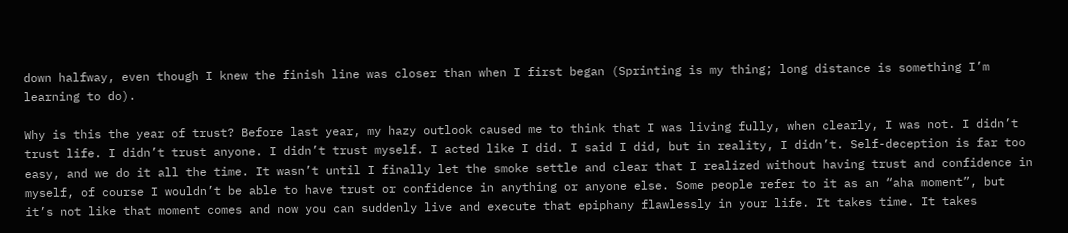down halfway, even though I knew the finish line was closer than when I first began (Sprinting is my thing; long distance is something I’m learning to do).

Why is this the year of trust? Before last year, my hazy outlook caused me to think that I was living fully, when clearly, I was not. I didn’t trust life. I didn’t trust anyone. I didn’t trust myself. I acted like I did. I said I did, but in reality, I didn’t. Self-deception is far too easy, and we do it all the time. It wasn’t until I finally let the smoke settle and clear that I realized without having trust and confidence in myself, of course I wouldn’t be able to have trust or confidence in anything or anyone else. Some people refer to it as an “aha moment”, but it’s not like that moment comes and now you can suddenly live and execute that epiphany flawlessly in your life. It takes time. It takes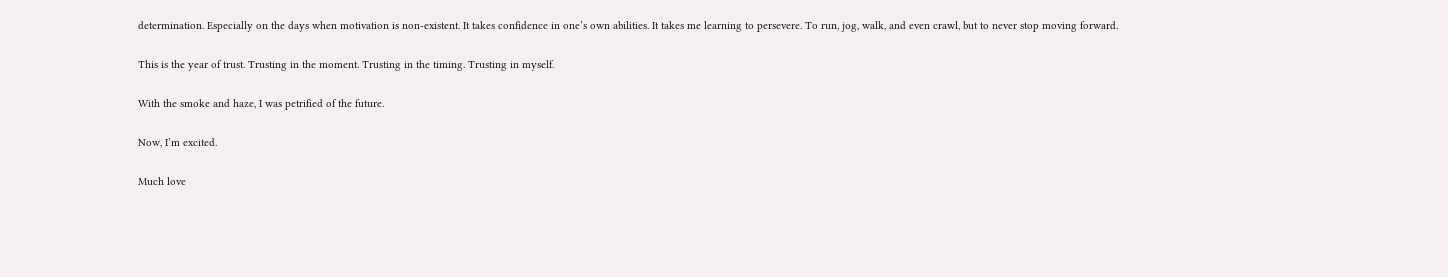determination. Especially on the days when motivation is non-existent. It takes confidence in one’s own abilities. It takes me learning to persevere. To run, jog, walk, and even crawl, but to never stop moving forward.

This is the year of trust. Trusting in the moment. Trusting in the timing. Trusting in myself.

With the smoke and haze, I was petrified of the future.

Now, I’m excited.

Much love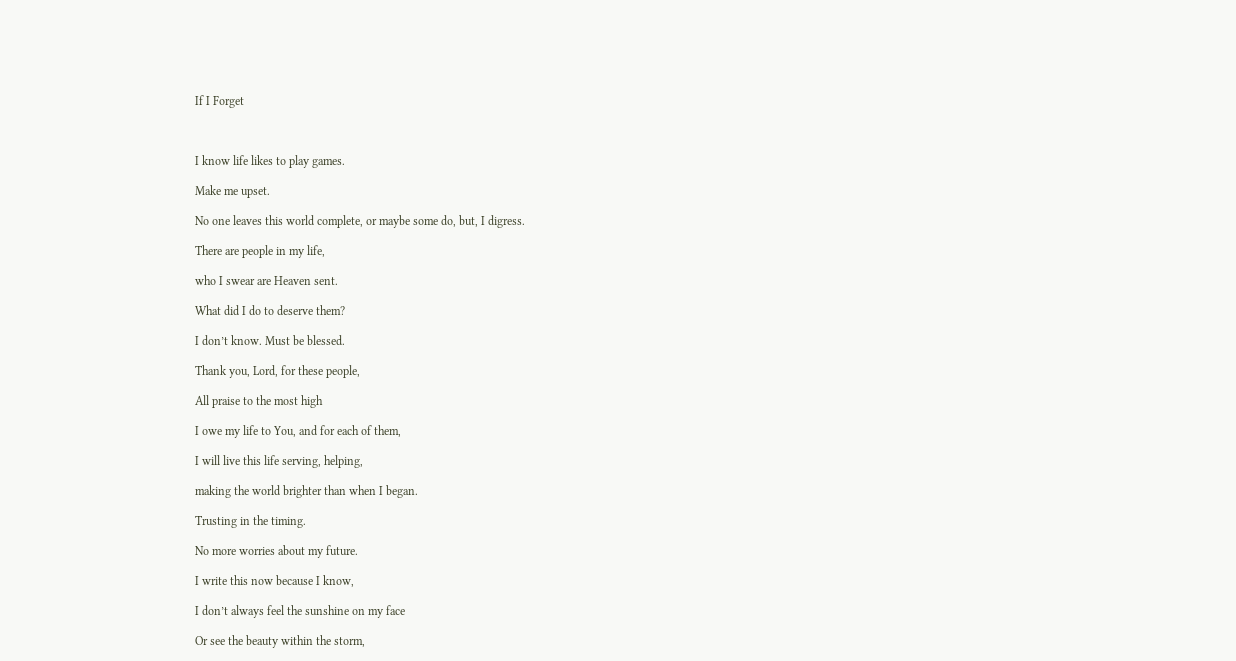If I Forget



I know life likes to play games.

Make me upset.

No one leaves this world complete, or maybe some do, but, I digress.

There are people in my life,

who I swear are Heaven sent.

What did I do to deserve them?

I don’t know. Must be blessed.

Thank you, Lord, for these people,

All praise to the most high

I owe my life to You, and for each of them,

I will live this life serving, helping,

making the world brighter than when I began.

Trusting in the timing.

No more worries about my future.

I write this now because I know,

I don’t always feel the sunshine on my face

Or see the beauty within the storm,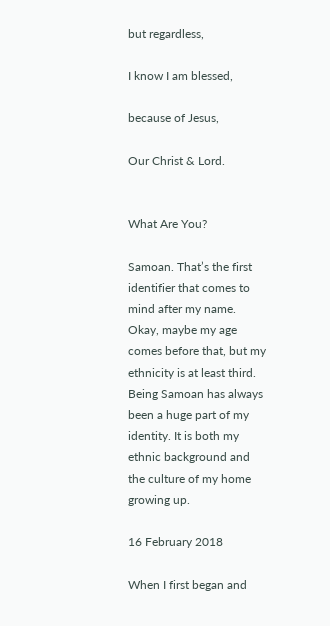but regardless,

I know I am blessed,

because of Jesus,

Our Christ & Lord.


What Are You?

Samoan. That’s the first identifier that comes to mind after my name. Okay, maybe my age comes before that, but my ethnicity is at least third. Being Samoan has always been a huge part of my identity. It is both my ethnic background and the culture of my home growing up.

16 February 2018

When I first began and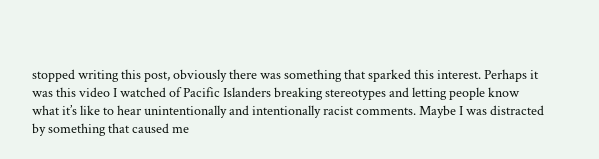stopped writing this post, obviously there was something that sparked this interest. Perhaps it was this video I watched of Pacific Islanders breaking stereotypes and letting people know what it’s like to hear unintentionally and intentionally racist comments. Maybe I was distracted by something that caused me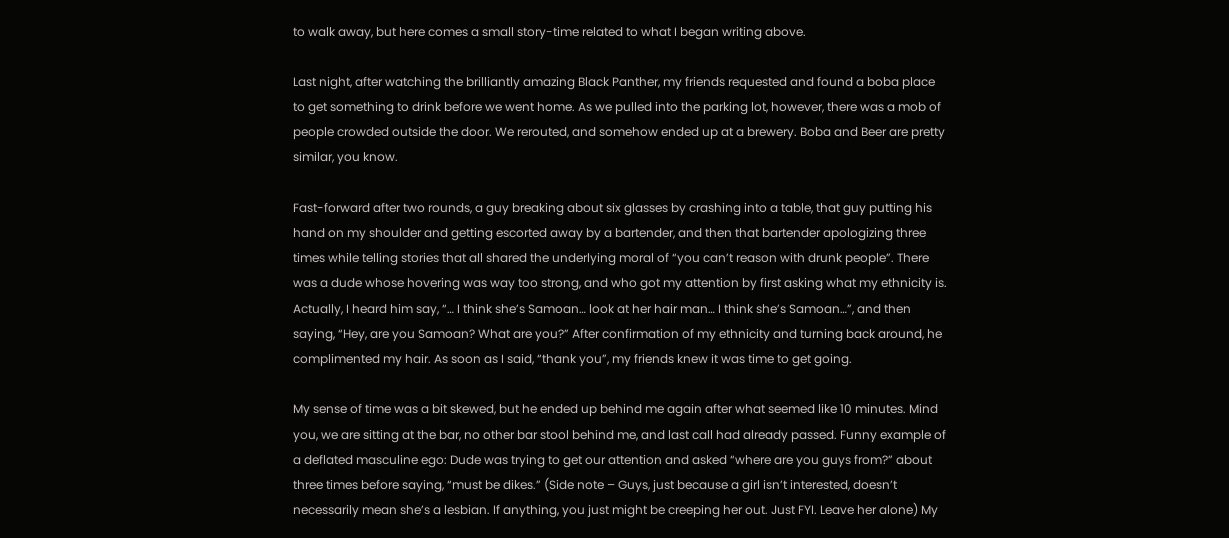to walk away, but here comes a small story-time related to what I began writing above.

Last night, after watching the brilliantly amazing Black Panther, my friends requested and found a boba place to get something to drink before we went home. As we pulled into the parking lot, however, there was a mob of people crowded outside the door. We rerouted, and somehow ended up at a brewery. Boba and Beer are pretty similar, you know.

Fast-forward after two rounds, a guy breaking about six glasses by crashing into a table, that guy putting his hand on my shoulder and getting escorted away by a bartender, and then that bartender apologizing three times while telling stories that all shared the underlying moral of “you can’t reason with drunk people”. There was a dude whose hovering was way too strong, and who got my attention by first asking what my ethnicity is. Actually, I heard him say, “… I think she’s Samoan… look at her hair man… I think she’s Samoan…”, and then saying, “Hey, are you Samoan? What are you?” After confirmation of my ethnicity and turning back around, he complimented my hair. As soon as I said, “thank you”, my friends knew it was time to get going.

My sense of time was a bit skewed, but he ended up behind me again after what seemed like 10 minutes. Mind you, we are sitting at the bar, no other bar stool behind me, and last call had already passed. Funny example of a deflated masculine ego: Dude was trying to get our attention and asked “where are you guys from?” about three times before saying, “must be dikes.” (Side note – Guys, just because a girl isn’t interested, doesn’t necessarily mean she’s a lesbian. If anything, you just might be creeping her out. Just FYI. Leave her alone) My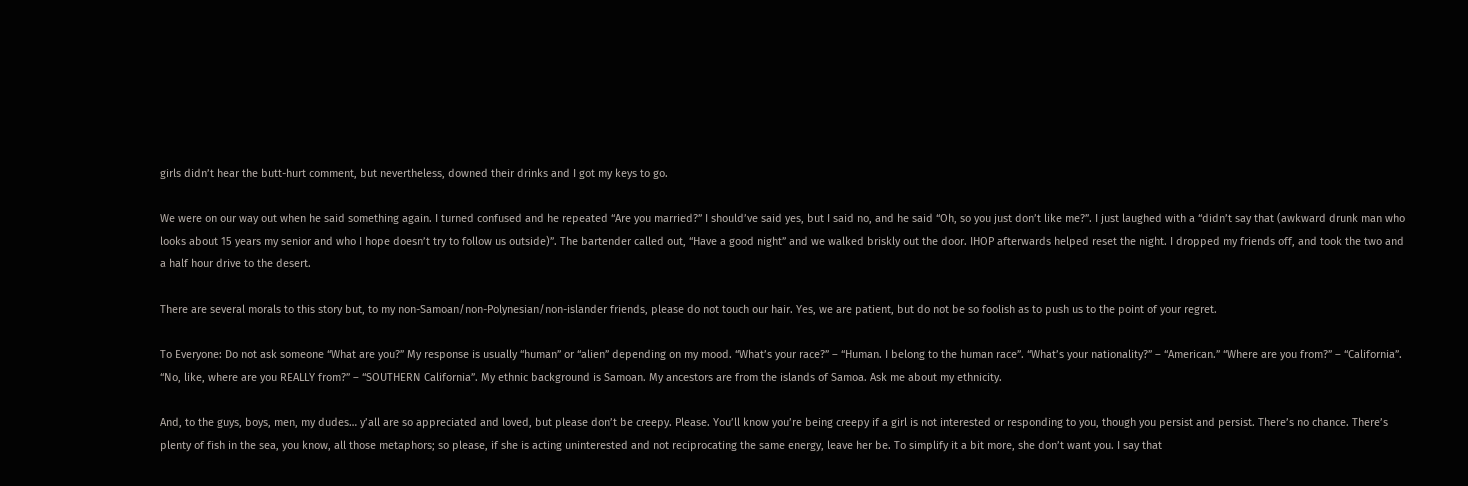girls didn’t hear the butt-hurt comment, but nevertheless, downed their drinks and I got my keys to go.

We were on our way out when he said something again. I turned confused and he repeated “Are you married?” I should’ve said yes, but I said no, and he said “Oh, so you just don’t like me?”. I just laughed with a “didn’t say that (awkward drunk man who looks about 15 years my senior and who I hope doesn’t try to follow us outside)”. The bartender called out, “Have a good night” and we walked briskly out the door. IHOP afterwards helped reset the night. I dropped my friends off, and took the two and a half hour drive to the desert.

There are several morals to this story but, to my non-Samoan/non-Polynesian/non-islander friends, please do not touch our hair. Yes, we are patient, but do not be so foolish as to push us to the point of your regret.

To Everyone: Do not ask someone “What are you?” My response is usually “human” or “alien” depending on my mood. “What’s your race?” – “Human. I belong to the human race”. “What’s your nationality?” – “American.” “Where are you from?” – “California”. “No, like, where are you REALLY from?” – “SOUTHERN California”. My ethnic background is Samoan. My ancestors are from the islands of Samoa. Ask me about my ethnicity.

And, to the guys, boys, men, my dudes… y’all are so appreciated and loved, but please don’t be creepy. Please. You’ll know you’re being creepy if a girl is not interested or responding to you, though you persist and persist. There’s no chance. There’s plenty of fish in the sea, you know, all those metaphors; so please, if she is acting uninterested and not reciprocating the same energy, leave her be. To simplify it a bit more, she don’t want you. I say that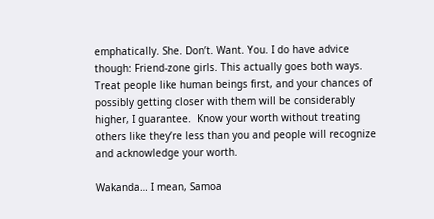emphatically. She. Don’t. Want. You. I do have advice though: Friend-zone girls. This actually goes both ways. Treat people like human beings first, and your chances of possibly getting closer with them will be considerably higher, I guarantee.  Know your worth without treating others like they’re less than you and people will recognize and acknowledge your worth.

Wakanda… I mean, Samoa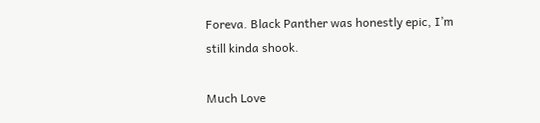Foreva. Black Panther was honestly epic, I’m still kinda shook.

Much Love